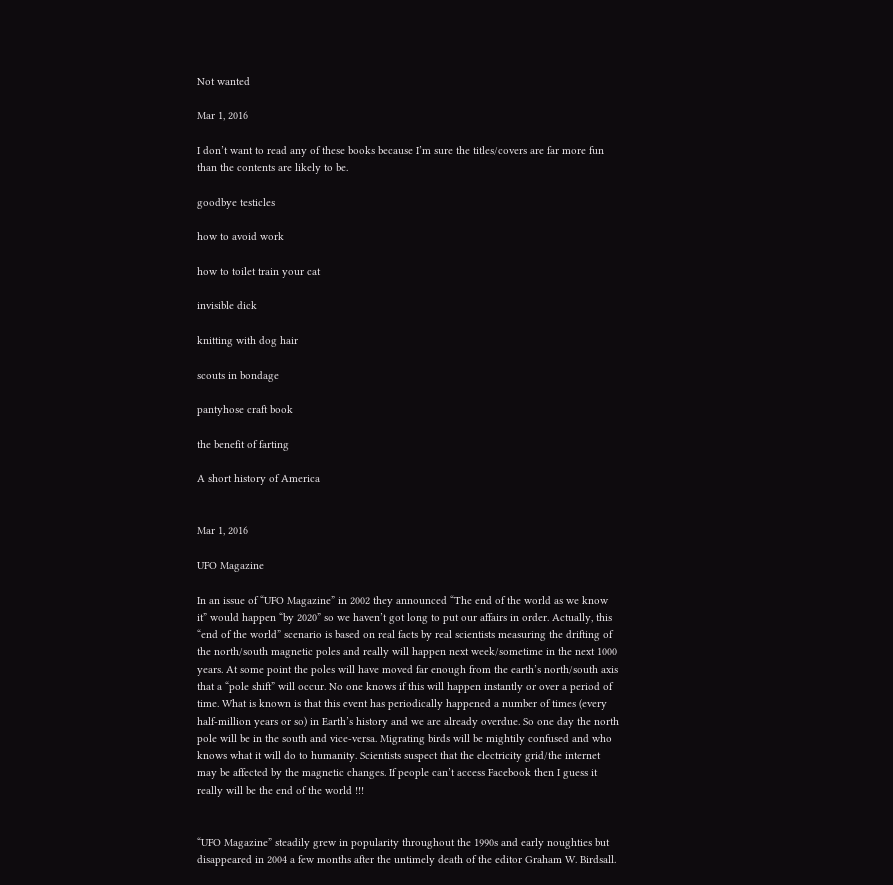Not wanted

Mar 1, 2016

I don’t want to read any of these books because I’m sure the titles/covers are far more fun than the contents are likely to be.

goodbye testicles

how to avoid work

how to toilet train your cat

invisible dick

knitting with dog hair

scouts in bondage

pantyhose craft book

the benefit of farting

A short history of America


Mar 1, 2016

UFO Magazine

In an issue of “UFO Magazine” in 2002 they announced “The end of the world as we know it” would happen “by 2020” so we haven’t got long to put our affairs in order. Actually, this “end of the world” scenario is based on real facts by real scientists measuring the drifting of the north/south magnetic poles and really will happen next week/sometime in the next 1000 years. At some point the poles will have moved far enough from the earth’s north/south axis that a “pole shift” will occur. No one knows if this will happen instantly or over a period of time. What is known is that this event has periodically happened a number of times (every half-million years or so) in Earth’s history and we are already overdue. So one day the north pole will be in the south and vice-versa. Migrating birds will be mightily confused and who knows what it will do to humanity. Scientists suspect that the electricity grid/the internet may be affected by the magnetic changes. If people can’t access Facebook then I guess it really will be the end of the world !!!


“UFO Magazine” steadily grew in popularity throughout the 1990s and early noughties but disappeared in 2004 a few months after the untimely death of the editor Graham W. Birdsall.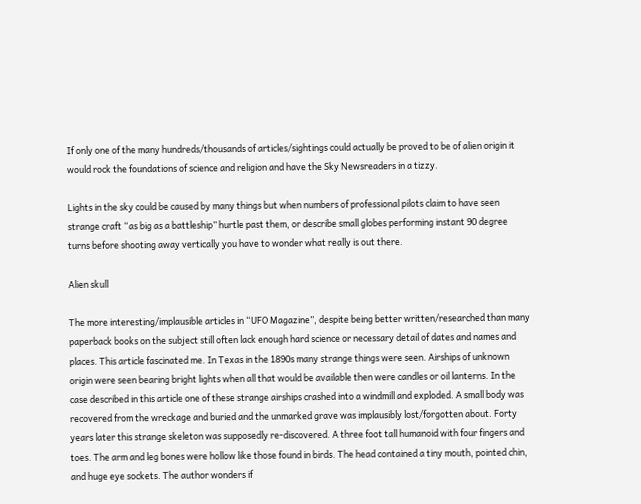If only one of the many hundreds/thousands of articles/sightings could actually be proved to be of alien origin it would rock the foundations of science and religion and have the Sky Newsreaders in a tizzy.

Lights in the sky could be caused by many things but when numbers of professional pilots claim to have seen strange craft “as big as a battleship” hurtle past them, or describe small globes performing instant 90 degree turns before shooting away vertically you have to wonder what really is out there.

Alien skull

The more interesting/implausible articles in “UFO Magazine”, despite being better written/researched than many paperback books on the subject still often lack enough hard science or necessary detail of dates and names and places. This article fascinated me. In Texas in the 1890s many strange things were seen. Airships of unknown origin were seen bearing bright lights when all that would be available then were candles or oil lanterns. In the case described in this article one of these strange airships crashed into a windmill and exploded. A small body was recovered from the wreckage and buried and the unmarked grave was implausibly lost/forgotten about. Forty years later this strange skeleton was supposedly re-discovered. A three foot tall humanoid with four fingers and toes. The arm and leg bones were hollow like those found in birds. The head contained a tiny mouth, pointed chin, and huge eye sockets. The author wonders if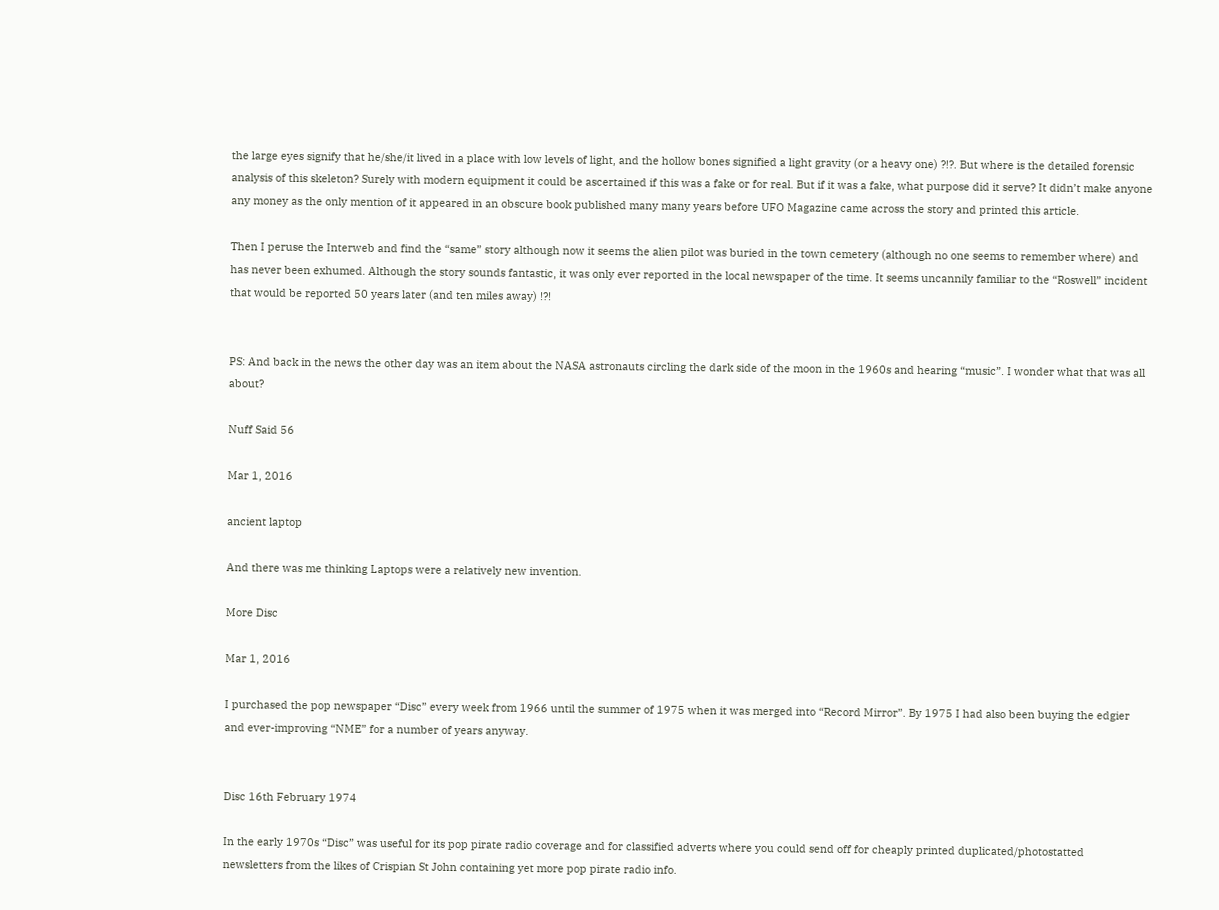the large eyes signify that he/she/it lived in a place with low levels of light, and the hollow bones signified a light gravity (or a heavy one) ?!?. But where is the detailed forensic analysis of this skeleton? Surely with modern equipment it could be ascertained if this was a fake or for real. But if it was a fake, what purpose did it serve? It didn’t make anyone any money as the only mention of it appeared in an obscure book published many many years before UFO Magazine came across the story and printed this article.

Then I peruse the Interweb and find the “same” story although now it seems the alien pilot was buried in the town cemetery (although no one seems to remember where) and has never been exhumed. Although the story sounds fantastic, it was only ever reported in the local newspaper of the time. It seems uncannily familiar to the “Roswell” incident that would be reported 50 years later (and ten miles away) !?!


PS: And back in the news the other day was an item about the NASA astronauts circling the dark side of the moon in the 1960s and hearing “music”. I wonder what that was all about?

Nuff Said 56

Mar 1, 2016

ancient laptop

And there was me thinking Laptops were a relatively new invention.

More Disc

Mar 1, 2016

I purchased the pop newspaper “Disc” every week from 1966 until the summer of 1975 when it was merged into “Record Mirror”. By 1975 I had also been buying the edgier and ever-improving “NME” for a number of years anyway.


Disc 16th February 1974

In the early 1970s “Disc” was useful for its pop pirate radio coverage and for classified adverts where you could send off for cheaply printed duplicated/photostatted newsletters from the likes of Crispian St John containing yet more pop pirate radio info.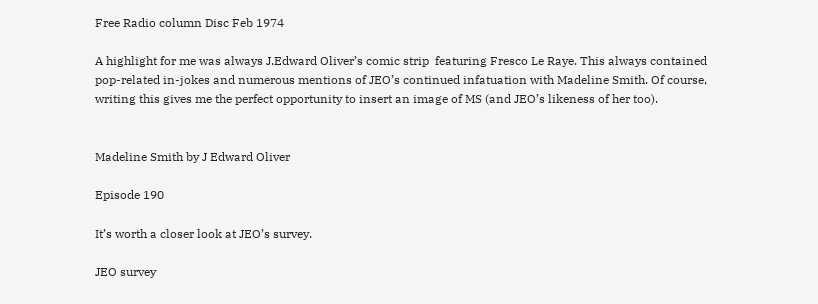Free Radio column Disc Feb 1974

A highlight for me was always J.Edward Oliver’s comic strip  featuring Fresco Le Raye. This always contained pop-related in-jokes and numerous mentions of JEO’s continued infatuation with Madeline Smith. Of course, writing this gives me the perfect opportunity to insert an image of MS (and JEO’s likeness of her too).


Madeline Smith by J Edward Oliver

Episode 190

It’s worth a closer look at JEO’s survey.

JEO survey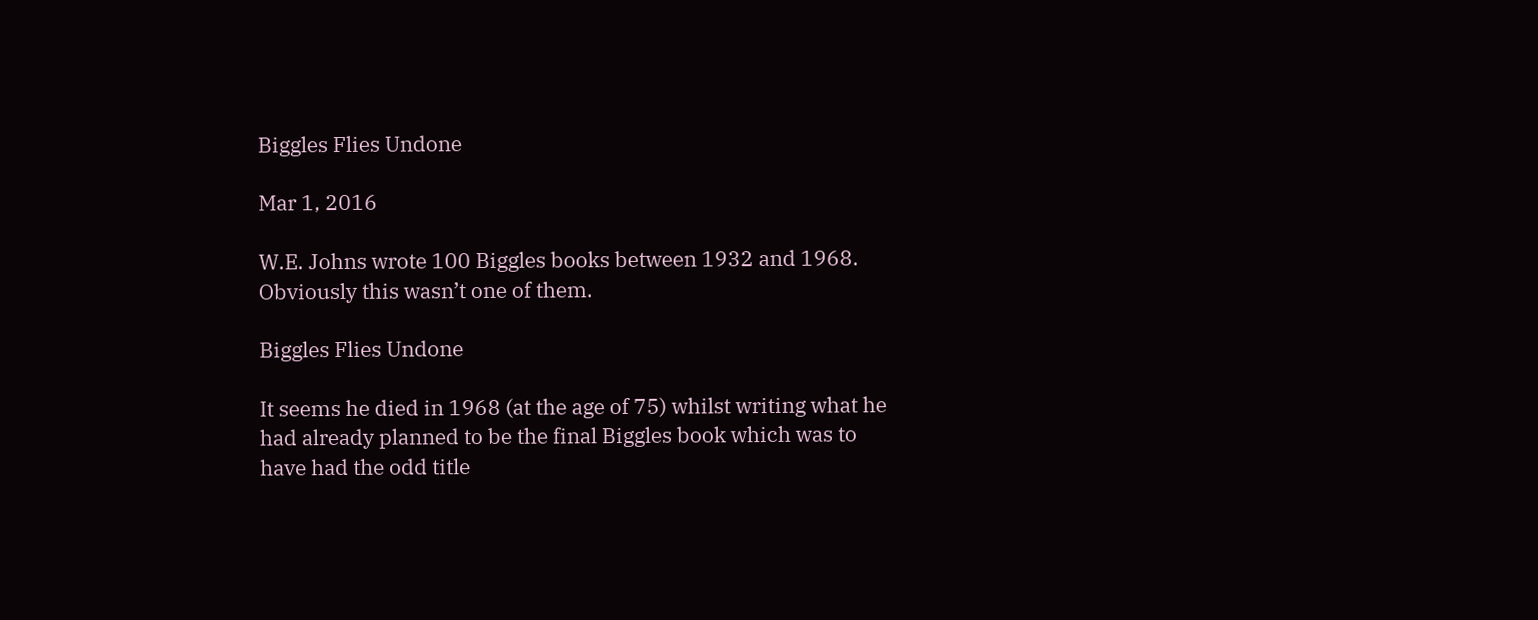Biggles Flies Undone

Mar 1, 2016

W.E. Johns wrote 100 Biggles books between 1932 and 1968. Obviously this wasn’t one of them.

Biggles Flies Undone

It seems he died in 1968 (at the age of 75) whilst writing what he had already planned to be the final Biggles book which was to have had the odd title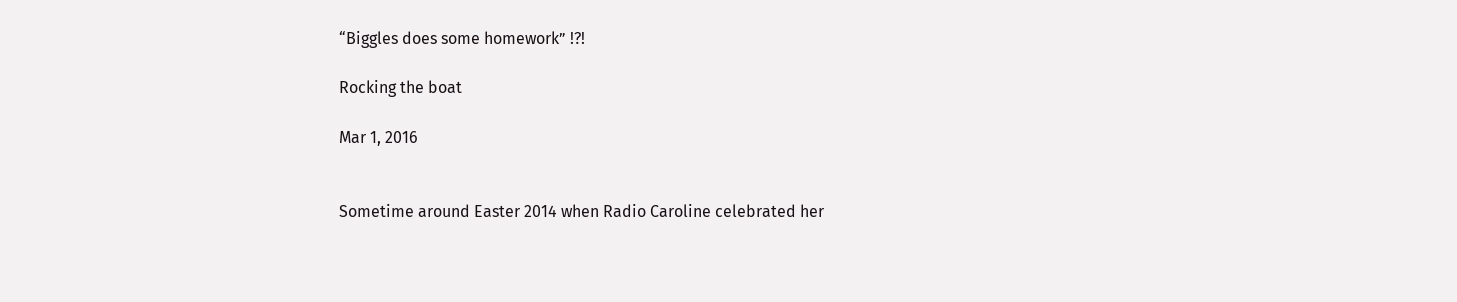“Biggles does some homework” !?!

Rocking the boat

Mar 1, 2016


Sometime around Easter 2014 when Radio Caroline celebrated her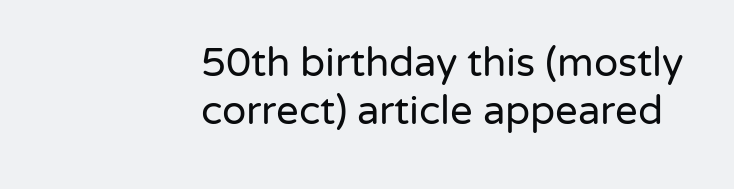50th birthday this (mostly correct) article appeared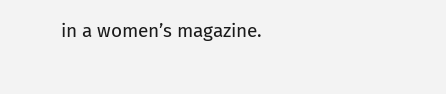in a women’s magazine.